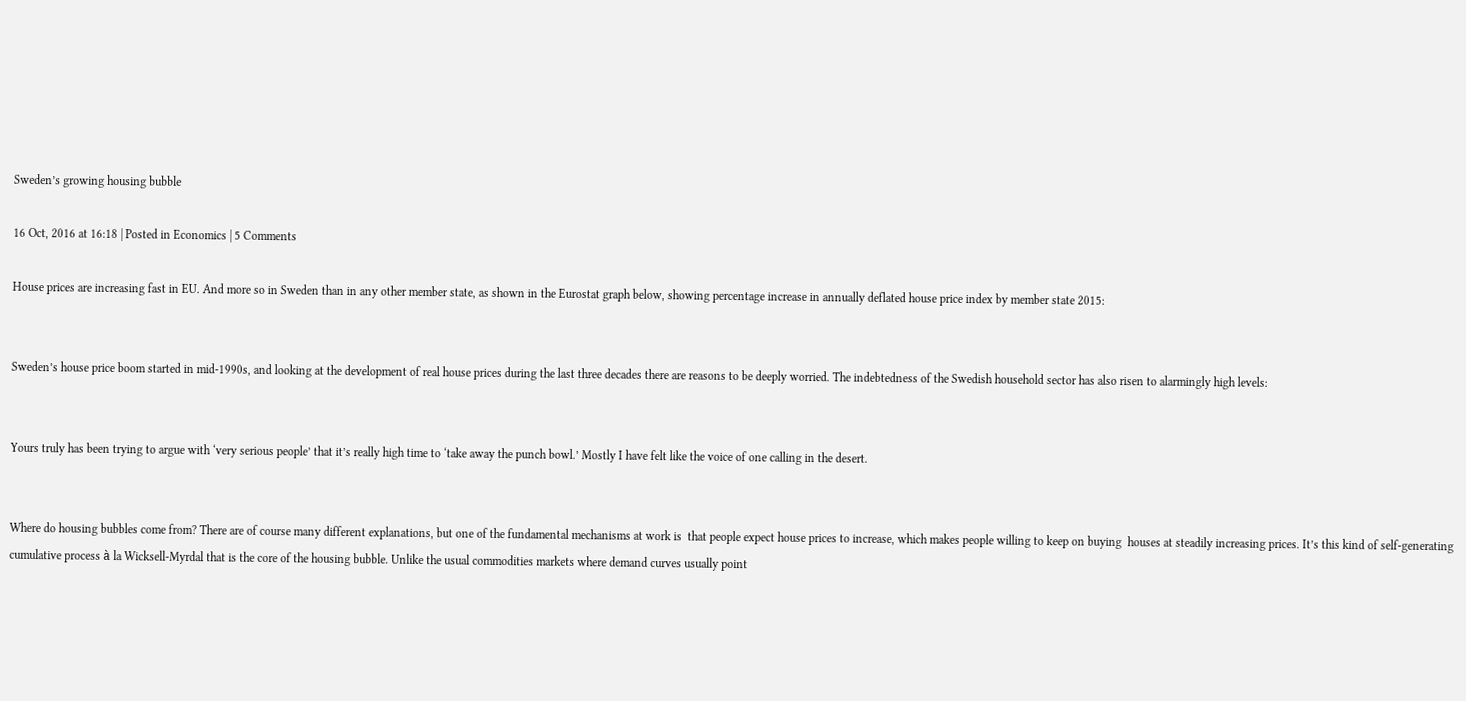Sweden’s growing housing bubble

16 Oct, 2016 at 16:18 | Posted in Economics | 5 Comments

House prices are increasing fast in EU. And more so in Sweden than in any other member state, as shown in the Eurostat graph below, showing percentage increase in annually deflated house price index by member state 2015:


Sweden’s house price boom started in mid-1990s, and looking at the development of real house prices during the last three decades there are reasons to be deeply worried. The indebtedness of the Swedish household sector has also risen to alarmingly high levels:


Yours truly has been trying to argue with ‘very serious people’ that it’s really high time to ‘take away the punch bowl.’ Mostly I have felt like the voice of one calling in the desert.


Where do housing bubbles come from? There are of course many different explanations, but one of the fundamental mechanisms at work is  that people expect house prices to increase, which makes people willing to keep on buying  houses at steadily increasing prices. It’s this kind of self-generating cumulative process à la Wicksell-Myrdal that is the core of the housing bubble. Unlike the usual commodities markets where demand curves usually point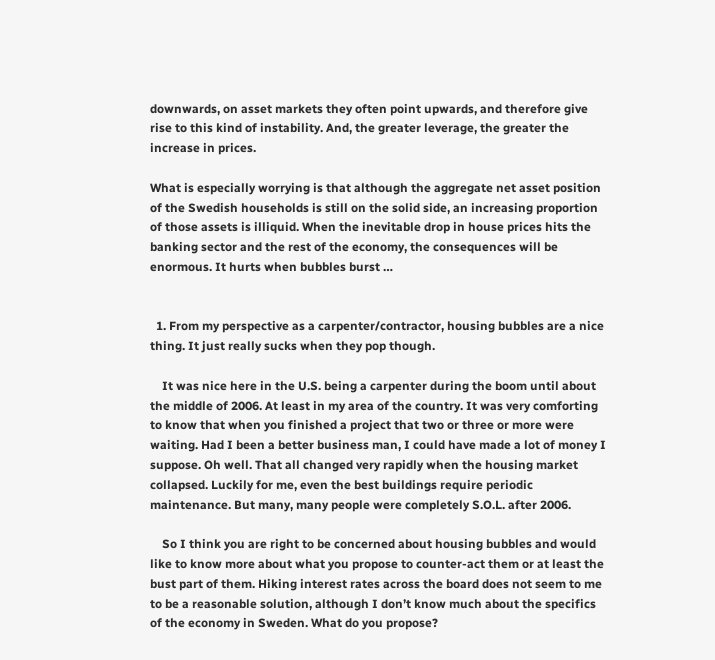downwards, on asset markets they often point upwards, and therefore give rise to this kind of instability. And, the greater leverage, the greater the increase in prices.

What is especially worrying is that although the aggregate net asset position of the Swedish households is still on the solid side, an increasing proportion of those assets is illiquid. When the inevitable drop in house prices hits the banking sector and the rest of the economy, the consequences will be enormous. It hurts when bubbles burst …


  1. From my perspective as a carpenter/contractor, housing bubbles are a nice thing. It just really sucks when they pop though.

    It was nice here in the U.S. being a carpenter during the boom until about the middle of 2006. At least in my area of the country. It was very comforting to know that when you finished a project that two or three or more were waiting. Had I been a better business man, I could have made a lot of money I suppose. Oh well. That all changed very rapidly when the housing market collapsed. Luckily for me, even the best buildings require periodic maintenance. But many, many people were completely S.O.L. after 2006.

    So I think you are right to be concerned about housing bubbles and would like to know more about what you propose to counter-act them or at least the bust part of them. Hiking interest rates across the board does not seem to me to be a reasonable solution, although I don’t know much about the specifics of the economy in Sweden. What do you propose?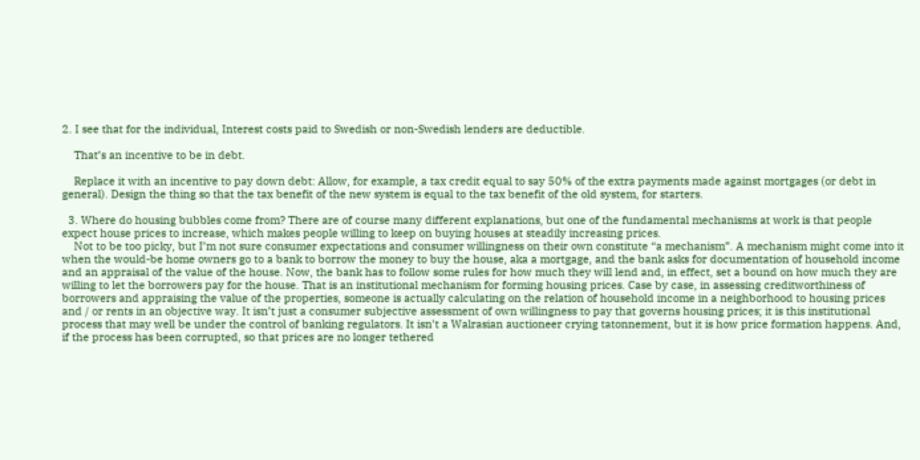2. I see that for the individual, Interest costs paid to Swedish or non-Swedish lenders are deductible.

    That’s an incentive to be in debt.

    Replace it with an incentive to pay down debt: Allow, for example, a tax credit equal to say 50% of the extra payments made against mortgages (or debt in general). Design the thing so that the tax benefit of the new system is equal to the tax benefit of the old system, for starters.

  3. Where do housing bubbles come from? There are of course many different explanations, but one of the fundamental mechanisms at work is that people expect house prices to increase, which makes people willing to keep on buying houses at steadily increasing prices.
    Not to be too picky, but I’m not sure consumer expectations and consumer willingness on their own constitute “a mechanism”. A mechanism might come into it when the would-be home owners go to a bank to borrow the money to buy the house, aka a mortgage, and the bank asks for documentation of household income and an appraisal of the value of the house. Now, the bank has to follow some rules for how much they will lend and, in effect, set a bound on how much they are willing to let the borrowers pay for the house. That is an institutional mechanism for forming housing prices. Case by case, in assessing creditworthiness of borrowers and appraising the value of the properties, someone is actually calculating on the relation of household income in a neighborhood to housing prices and / or rents in an objective way. It isn’t just a consumer subjective assessment of own willingness to pay that governs housing prices; it is this institutional process that may well be under the control of banking regulators. It isn’t a Walrasian auctioneer crying tatonnement, but it is how price formation happens. And, if the process has been corrupted, so that prices are no longer tethered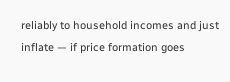reliably to household incomes and just inflate — if price formation goes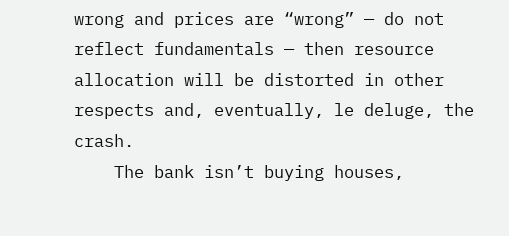wrong and prices are “wrong” — do not reflect fundamentals — then resource allocation will be distorted in other respects and, eventually, le deluge, the crash.
    The bank isn’t buying houses,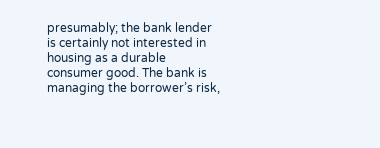presumably; the bank lender is certainly not interested in housing as a durable consumer good. The bank is managing the borrower’s risk,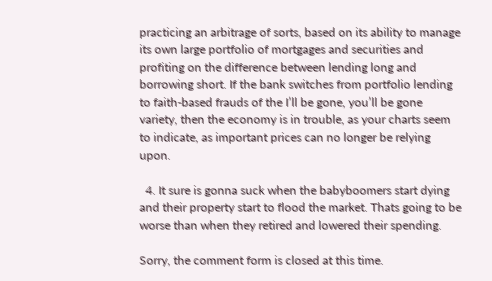practicing an arbitrage of sorts, based on its ability to manage its own large portfolio of mortgages and securities and profiting on the difference between lending long and borrowing short. If the bank switches from portfolio lending to faith-based frauds of the I’ll be gone, you’ll be gone variety, then the economy is in trouble, as your charts seem to indicate, as important prices can no longer be relying upon.

  4. It sure is gonna suck when the babyboomers start dying and their property start to flood the market. Thats going to be worse than when they retired and lowered their spending.

Sorry, the comment form is closed at this time.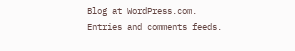Blog at WordPress.com.
Entries and comments feeds.